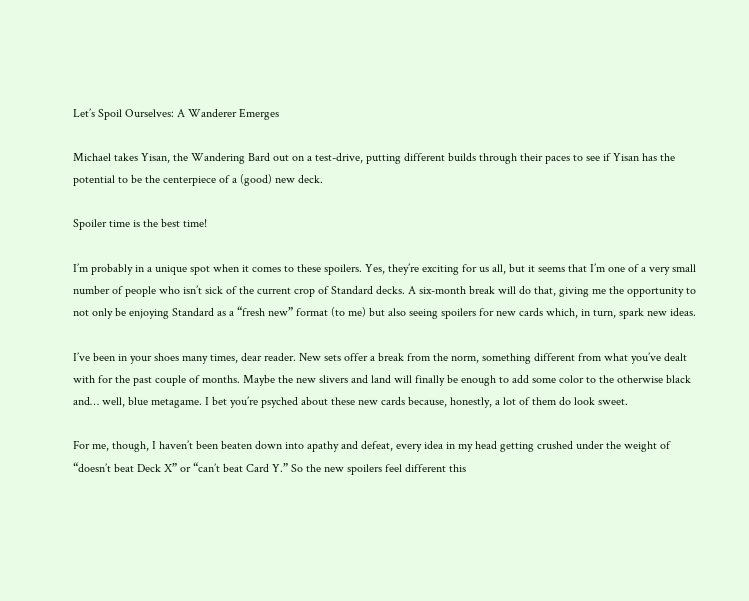Let’s Spoil Ourselves: A Wanderer Emerges

Michael takes Yisan, the Wandering Bard out on a test-drive, putting different builds through their paces to see if Yisan has the potential to be the centerpiece of a (good) new deck.

Spoiler time is the best time!

I’m probably in a unique spot when it comes to these spoilers. Yes, they’re exciting for us all, but it seems that I’m one of a very small number of people who isn’t sick of the current crop of Standard decks. A six-month break will do that, giving me the opportunity to not only be enjoying Standard as a “fresh new” format (to me) but also seeing spoilers for new cards which, in turn, spark new ideas.

I’ve been in your shoes many times, dear reader. New sets offer a break from the norm, something different from what you’ve dealt with for the past couple of months. Maybe the new slivers and land will finally be enough to add some color to the otherwise black and… well, blue metagame. I bet you’re psyched about these new cards because, honestly, a lot of them do look sweet.

For me, though, I haven’t been beaten down into apathy and defeat, every idea in my head getting crushed under the weight of “doesn’t beat Deck X” or “can’t beat Card Y.” So the new spoilers feel different this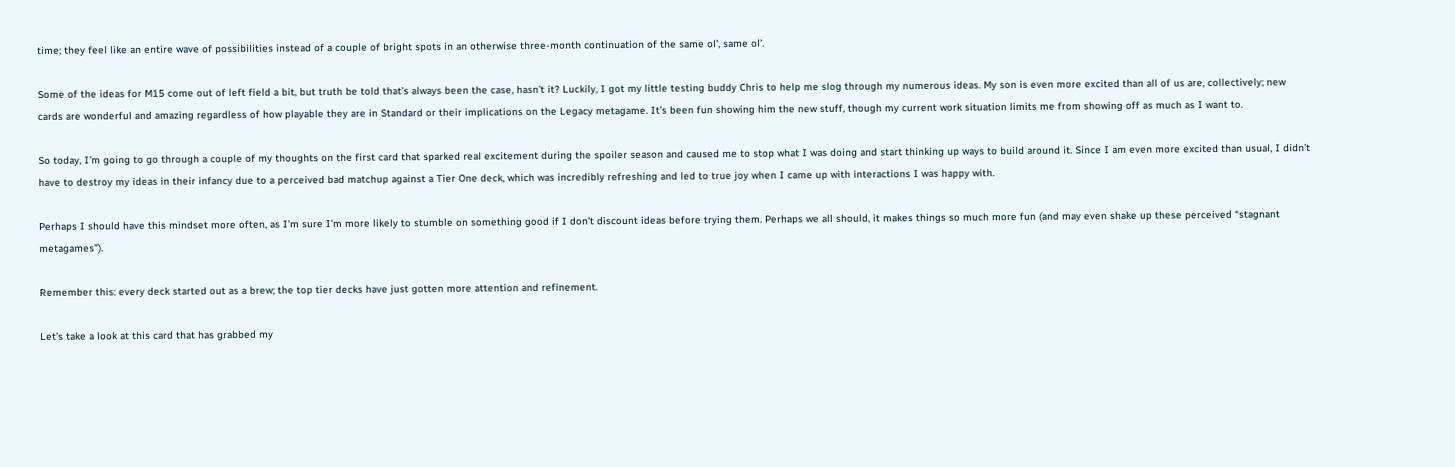time; they feel like an entire wave of possibilities instead of a couple of bright spots in an otherwise three-month continuation of the same ol’, same ol’.

Some of the ideas for M15 come out of left field a bit, but truth be told that’s always been the case, hasn’t it? Luckily, I got my little testing buddy Chris to help me slog through my numerous ideas. My son is even more excited than all of us are, collectively; new cards are wonderful and amazing regardless of how playable they are in Standard or their implications on the Legacy metagame. It’s been fun showing him the new stuff, though my current work situation limits me from showing off as much as I want to.

So today, I’m going to go through a couple of my thoughts on the first card that sparked real excitement during the spoiler season and caused me to stop what I was doing and start thinking up ways to build around it. Since I am even more excited than usual, I didn’t have to destroy my ideas in their infancy due to a perceived bad matchup against a Tier One deck, which was incredibly refreshing and led to true joy when I came up with interactions I was happy with.

Perhaps I should have this mindset more often, as I’m sure I’m more likely to stumble on something good if I don’t discount ideas before trying them. Perhaps we all should, it makes things so much more fun (and may even shake up these perceived “stagnant metagames”).

Remember this: every deck started out as a brew; the top tier decks have just gotten more attention and refinement.

Let’s take a look at this card that has grabbed my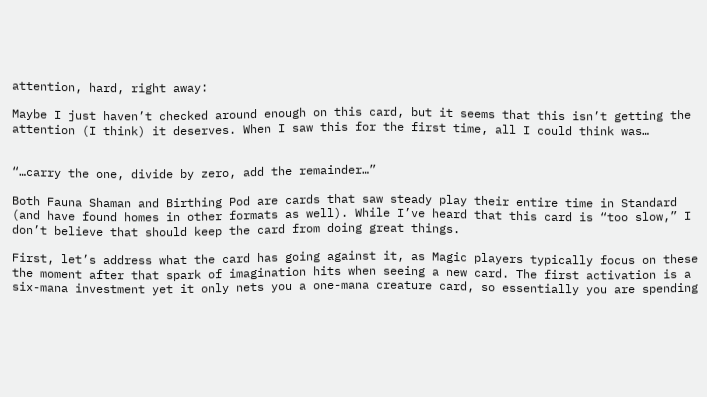attention, hard, right away:

Maybe I just haven’t checked around enough on this card, but it seems that this isn’t getting the attention (I think) it deserves. When I saw this for the first time, all I could think was…


“…carry the one, divide by zero, add the remainder…”

Both Fauna Shaman and Birthing Pod are cards that saw steady play their entire time in Standard (and have found homes in other formats as well). While I’ve heard that this card is “too slow,” I don’t believe that should keep the card from doing great things.

First, let’s address what the card has going against it, as Magic players typically focus on these the moment after that spark of imagination hits when seeing a new card. The first activation is a six-mana investment yet it only nets you a one-mana creature card, so essentially you are spending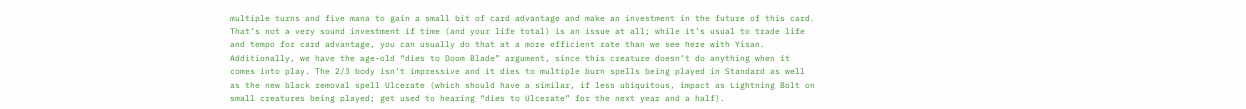multiple turns and five mana to gain a small bit of card advantage and make an investment in the future of this card. That’s not a very sound investment if time (and your life total) is an issue at all; while it’s usual to trade life and tempo for card advantage, you can usually do that at a more efficient rate than we see here with Yisan. Additionally, we have the age-old “dies to Doom Blade” argument, since this creature doesn’t do anything when it comes into play. The 2/3 body isn’t impressive and it dies to multiple burn spells being played in Standard as well as the new black removal spell Ulcerate (which should have a similar, if less ubiquitous, impact as Lightning Bolt on small creatures being played; get used to hearing “dies to Ulcerate” for the next year and a half).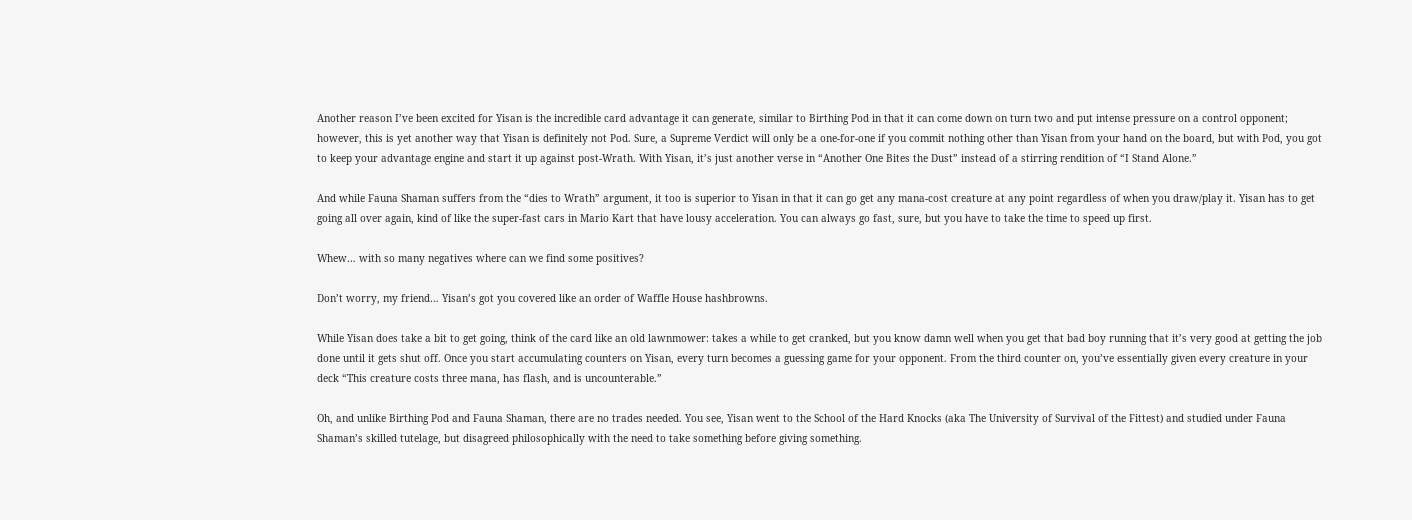Another reason I’ve been excited for Yisan is the incredible card advantage it can generate, similar to Birthing Pod in that it can come down on turn two and put intense pressure on a control opponent; however, this is yet another way that Yisan is definitely not Pod. Sure, a Supreme Verdict will only be a one-for-one if you commit nothing other than Yisan from your hand on the board, but with Pod, you got to keep your advantage engine and start it up against post-Wrath. With Yisan, it’s just another verse in “Another One Bites the Dust” instead of a stirring rendition of “I Stand Alone.”

And while Fauna Shaman suffers from the “dies to Wrath” argument, it too is superior to Yisan in that it can go get any mana-cost creature at any point regardless of when you draw/play it. Yisan has to get going all over again, kind of like the super-fast cars in Mario Kart that have lousy acceleration. You can always go fast, sure, but you have to take the time to speed up first.

Whew… with so many negatives where can we find some positives?

Don’t worry, my friend… Yisan’s got you covered like an order of Waffle House hashbrowns.

While Yisan does take a bit to get going, think of the card like an old lawnmower: takes a while to get cranked, but you know damn well when you get that bad boy running that it’s very good at getting the job done until it gets shut off. Once you start accumulating counters on Yisan, every turn becomes a guessing game for your opponent. From the third counter on, you’ve essentially given every creature in your deck “This creature costs three mana, has flash, and is uncounterable.”

Oh, and unlike Birthing Pod and Fauna Shaman, there are no trades needed. You see, Yisan went to the School of the Hard Knocks (aka The University of Survival of the Fittest) and studied under Fauna Shaman’s skilled tutelage, but disagreed philosophically with the need to take something before giving something.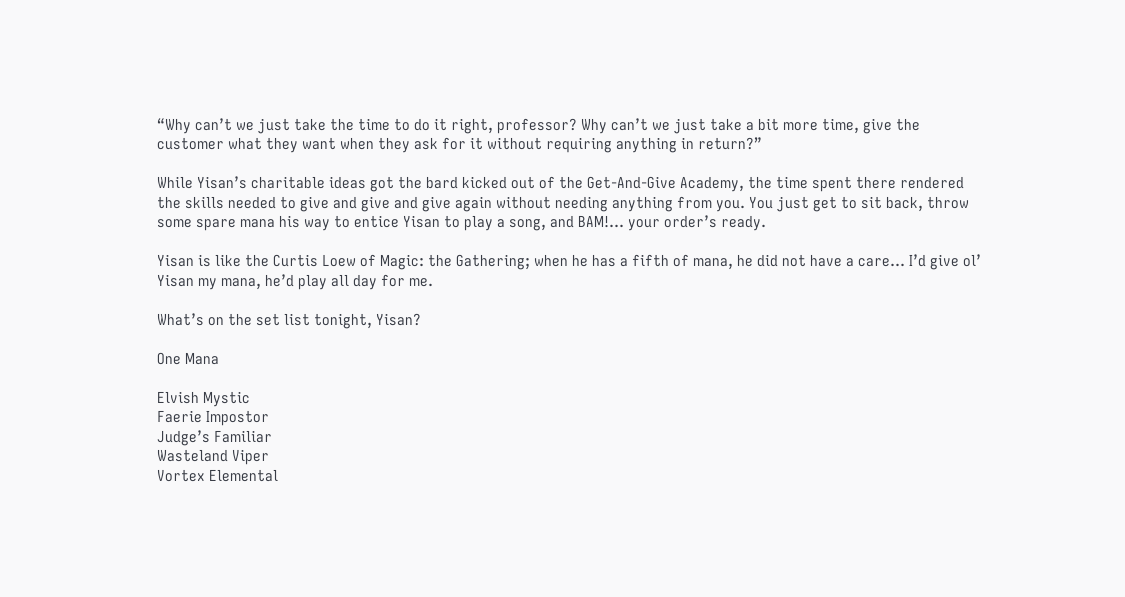“Why can’t we just take the time to do it right, professor? Why can’t we just take a bit more time, give the customer what they want when they ask for it without requiring anything in return?”

While Yisan’s charitable ideas got the bard kicked out of the Get-And-Give Academy, the time spent there rendered the skills needed to give and give and give again without needing anything from you. You just get to sit back, throw some spare mana his way to entice Yisan to play a song, and BAM!… your order’s ready.

Yisan is like the Curtis Loew of Magic: the Gathering; when he has a fifth of mana, he did not have a care… I’d give ol’ Yisan my mana, he’d play all day for me.

What’s on the set list tonight, Yisan?

One Mana

Elvish Mystic
Faerie Impostor
Judge’s Familiar
Wasteland Viper
Vortex Elemental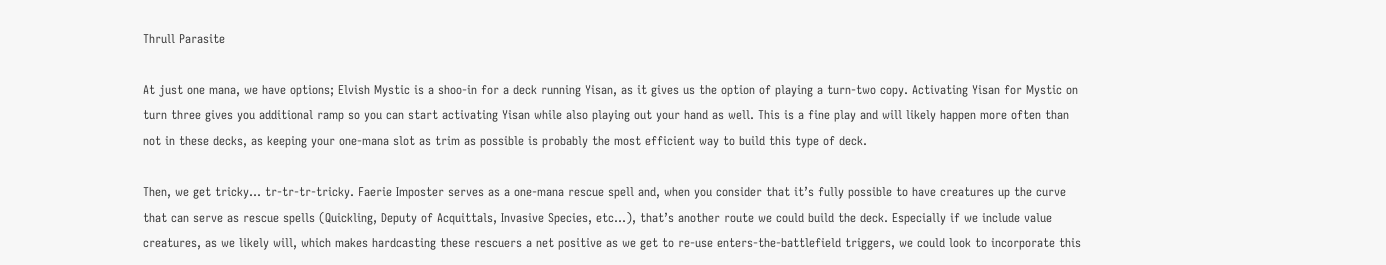Thrull Parasite

At just one mana, we have options; Elvish Mystic is a shoo-in for a deck running Yisan, as it gives us the option of playing a turn-two copy. Activating Yisan for Mystic on turn three gives you additional ramp so you can start activating Yisan while also playing out your hand as well. This is a fine play and will likely happen more often than not in these decks, as keeping your one-mana slot as trim as possible is probably the most efficient way to build this type of deck.

Then, we get tricky… tr-tr-tr-tricky. Faerie Imposter serves as a one-mana rescue spell and, when you consider that it’s fully possible to have creatures up the curve that can serve as rescue spells (Quickling, Deputy of Acquittals, Invasive Species, etc…), that’s another route we could build the deck. Especially if we include value creatures, as we likely will, which makes hardcasting these rescuers a net positive as we get to re-use enters-the-battlefield triggers, we could look to incorporate this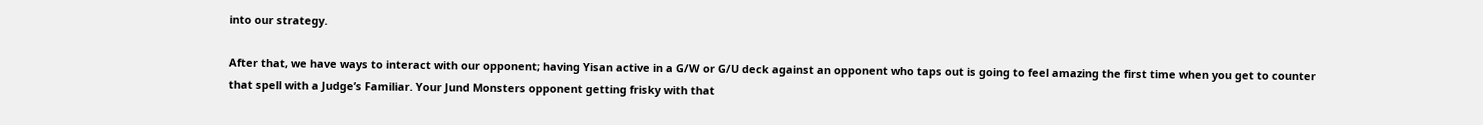into our strategy.

After that, we have ways to interact with our opponent; having Yisan active in a G/W or G/U deck against an opponent who taps out is going to feel amazing the first time when you get to counter that spell with a Judge’s Familiar. Your Jund Monsters opponent getting frisky with that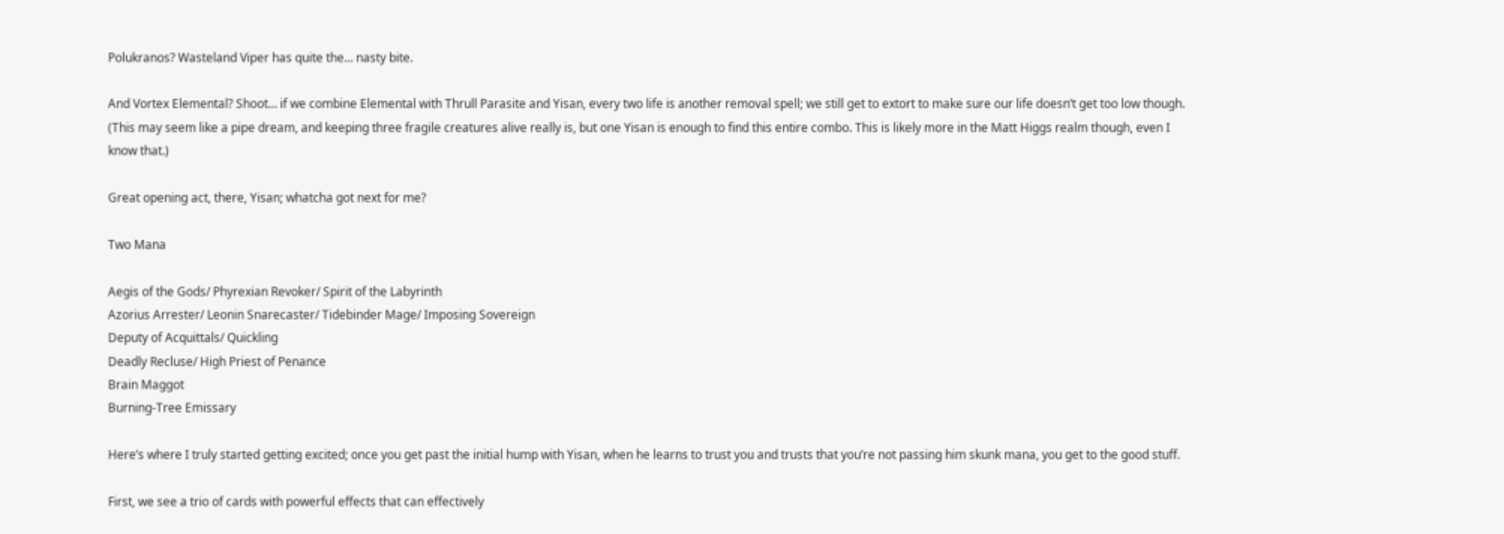Polukranos? Wasteland Viper has quite the… nasty bite.

And Vortex Elemental? Shoot… if we combine Elemental with Thrull Parasite and Yisan, every two life is another removal spell; we still get to extort to make sure our life doesn’t get too low though. (This may seem like a pipe dream, and keeping three fragile creatures alive really is, but one Yisan is enough to find this entire combo. This is likely more in the Matt Higgs realm though, even I know that.)

Great opening act, there, Yisan; whatcha got next for me?

Two Mana

Aegis of the Gods/ Phyrexian Revoker/ Spirit of the Labyrinth
Azorius Arrester/ Leonin Snarecaster/ Tidebinder Mage/ Imposing Sovereign
Deputy of Acquittals/ Quickling
Deadly Recluse/ High Priest of Penance
Brain Maggot
Burning-Tree Emissary

Here’s where I truly started getting excited; once you get past the initial hump with Yisan, when he learns to trust you and trusts that you’re not passing him skunk mana, you get to the good stuff.

First, we see a trio of cards with powerful effects that can effectively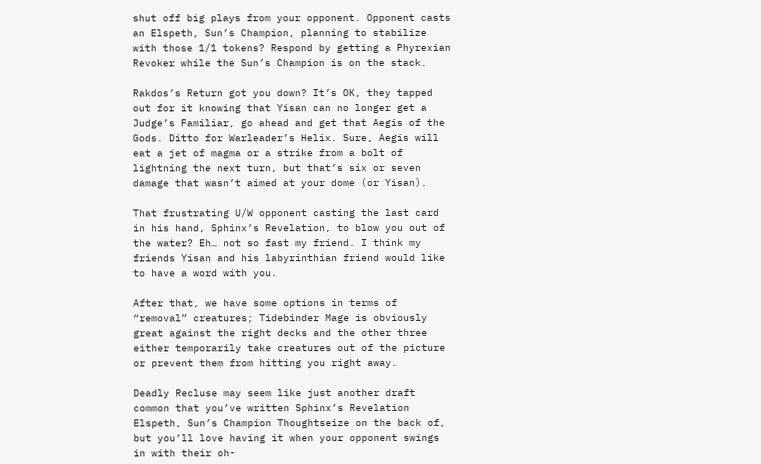shut off big plays from your opponent. Opponent casts an Elspeth, Sun’s Champion, planning to stabilize with those 1/1 tokens? Respond by getting a Phyrexian Revoker while the Sun’s Champion is on the stack.

Rakdos’s Return got you down? It’s OK, they tapped out for it knowing that Yisan can no longer get a Judge’s Familiar, go ahead and get that Aegis of the Gods. Ditto for Warleader’s Helix. Sure, Aegis will eat a jet of magma or a strike from a bolt of lightning the next turn, but that’s six or seven damage that wasn’t aimed at your dome (or Yisan).

That frustrating U/W opponent casting the last card in his hand, Sphinx’s Revelation, to blow you out of the water? Eh… not so fast my friend. I think my friends Yisan and his labyrinthian friend would like to have a word with you.

After that, we have some options in terms of “removal” creatures; Tidebinder Mage is obviously great against the right decks and the other three either temporarily take creatures out of the picture or prevent them from hitting you right away.

Deadly Recluse may seem like just another draft common that you’ve written Sphinx’s Revelation Elspeth, Sun’s Champion Thoughtseize on the back of, but you’ll love having it when your opponent swings in with their oh-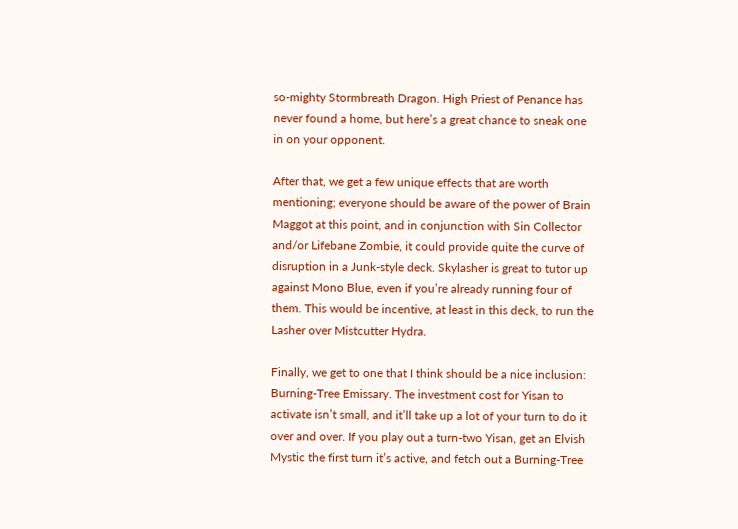so-mighty Stormbreath Dragon. High Priest of Penance has never found a home, but here’s a great chance to sneak one in on your opponent.

After that, we get a few unique effects that are worth mentioning; everyone should be aware of the power of Brain Maggot at this point, and in conjunction with Sin Collector and/or Lifebane Zombie, it could provide quite the curve of disruption in a Junk-style deck. Skylasher is great to tutor up against Mono Blue, even if you’re already running four of them. This would be incentive, at least in this deck, to run the Lasher over Mistcutter Hydra.

Finally, we get to one that I think should be a nice inclusion: Burning-Tree Emissary. The investment cost for Yisan to activate isn’t small, and it’ll take up a lot of your turn to do it over and over. If you play out a turn-two Yisan, get an Elvish Mystic the first turn it’s active, and fetch out a Burning-Tree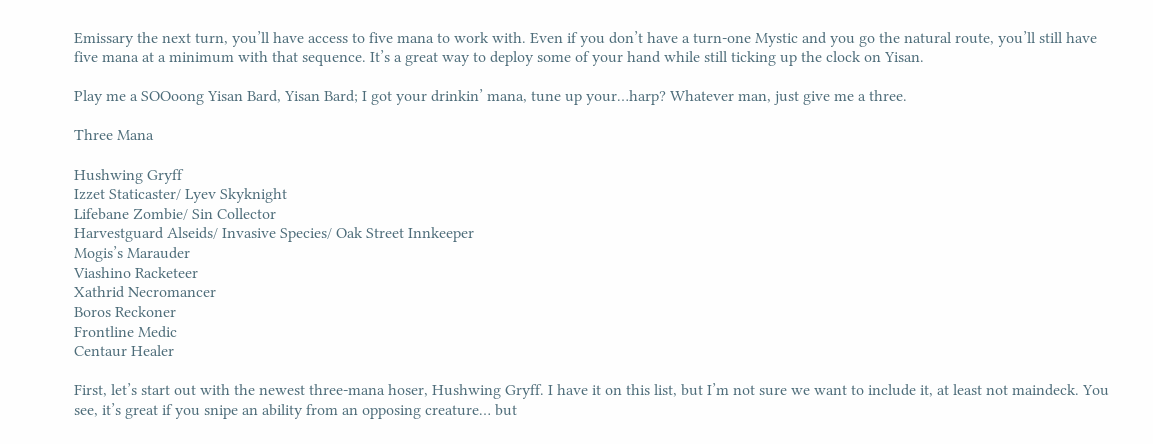Emissary the next turn, you’ll have access to five mana to work with. Even if you don’t have a turn-one Mystic and you go the natural route, you’ll still have five mana at a minimum with that sequence. It’s a great way to deploy some of your hand while still ticking up the clock on Yisan.

Play me a SOOoong Yisan Bard, Yisan Bard; I got your drinkin’ mana, tune up your…harp? Whatever man, just give me a three.

Three Mana

Hushwing Gryff
Izzet Staticaster/ Lyev Skyknight
Lifebane Zombie/ Sin Collector
Harvestguard Alseids/ Invasive Species/ Oak Street Innkeeper
Mogis’s Marauder
Viashino Racketeer
Xathrid Necromancer
Boros Reckoner
Frontline Medic
Centaur Healer

First, let’s start out with the newest three-mana hoser, Hushwing Gryff. I have it on this list, but I’m not sure we want to include it, at least not maindeck. You see, it’s great if you snipe an ability from an opposing creature… but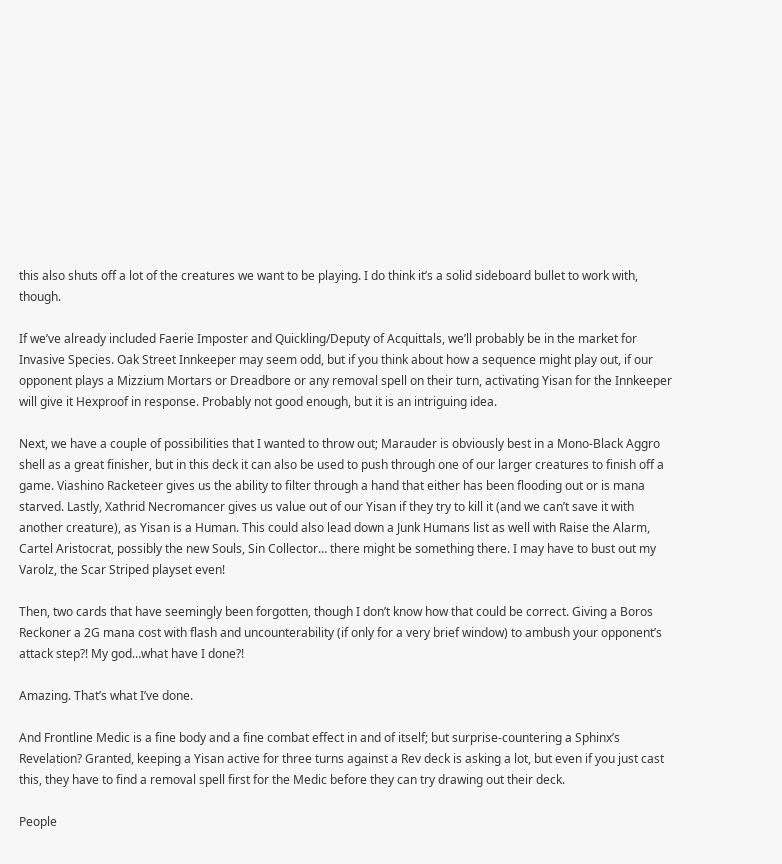this also shuts off a lot of the creatures we want to be playing. I do think it’s a solid sideboard bullet to work with, though.

If we’ve already included Faerie Imposter and Quickling/Deputy of Acquittals, we’ll probably be in the market for Invasive Species. Oak Street Innkeeper may seem odd, but if you think about how a sequence might play out, if our opponent plays a Mizzium Mortars or Dreadbore or any removal spell on their turn, activating Yisan for the Innkeeper will give it Hexproof in response. Probably not good enough, but it is an intriguing idea.

Next, we have a couple of possibilities that I wanted to throw out; Marauder is obviously best in a Mono-Black Aggro shell as a great finisher, but in this deck it can also be used to push through one of our larger creatures to finish off a game. Viashino Racketeer gives us the ability to filter through a hand that either has been flooding out or is mana starved. Lastly, Xathrid Necromancer gives us value out of our Yisan if they try to kill it (and we can’t save it with another creature), as Yisan is a Human. This could also lead down a Junk Humans list as well with Raise the Alarm, Cartel Aristocrat, possibly the new Souls, Sin Collector… there might be something there. I may have to bust out my Varolz, the Scar Striped playset even!

Then, two cards that have seemingly been forgotten, though I don’t know how that could be correct. Giving a Boros Reckoner a 2G mana cost with flash and uncounterability (if only for a very brief window) to ambush your opponent’s attack step?! My god…what have I done?!

Amazing. That’s what I’ve done.

And Frontline Medic is a fine body and a fine combat effect in and of itself; but surprise-countering a Sphinx’s Revelation? Granted, keeping a Yisan active for three turns against a Rev deck is asking a lot, but even if you just cast this, they have to find a removal spell first for the Medic before they can try drawing out their deck.

People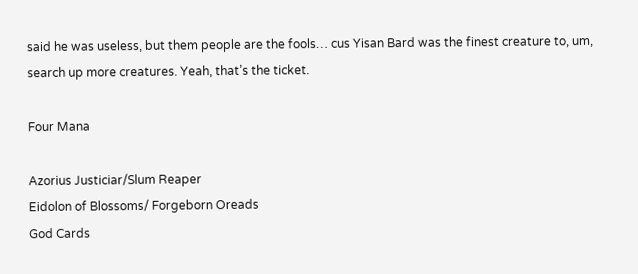said he was useless, but them people are the fools… cus Yisan Bard was the finest creature to, um, search up more creatures. Yeah, that’s the ticket.

Four Mana

Azorius Justiciar/Slum Reaper
Eidolon of Blossoms/ Forgeborn Oreads
God Cards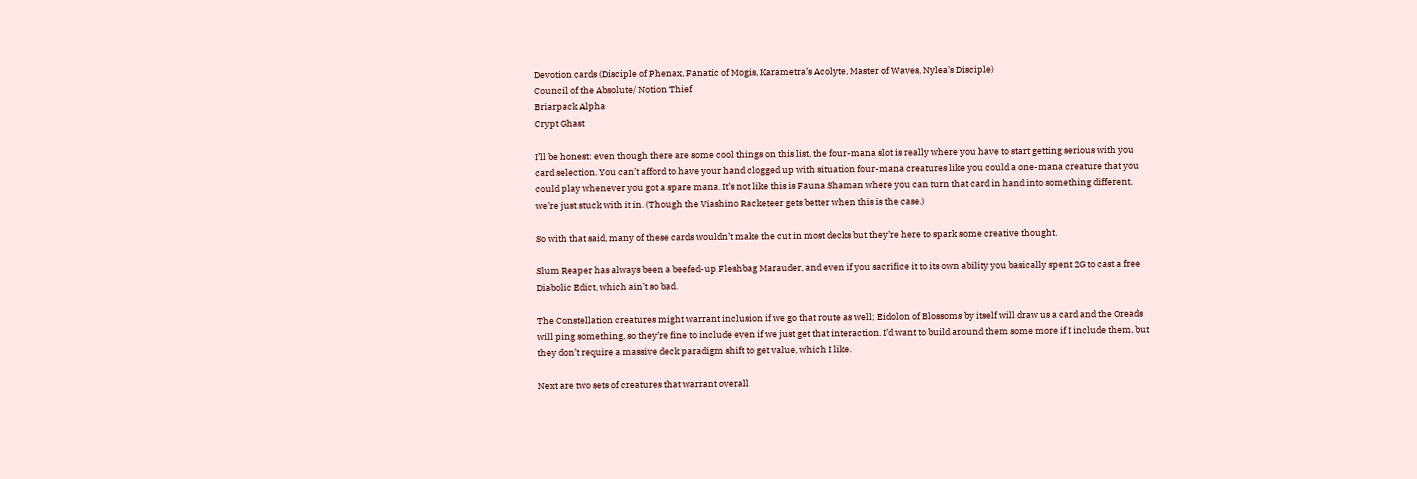Devotion cards (Disciple of Phenax, Fanatic of Mogis, Karametra’s Acolyte, Master of Waves, Nylea’s Disciple)
Council of the Absolute/ Notion Thief
Briarpack Alpha
Crypt Ghast

I’ll be honest: even though there are some cool things on this list, the four-mana slot is really where you have to start getting serious with you card selection. You can’t afford to have your hand clogged up with situation four-mana creatures like you could a one-mana creature that you could play whenever you got a spare mana. It’s not like this is Fauna Shaman where you can turn that card in hand into something different, we’re just stuck with it in. (Though the Viashino Racketeer gets better when this is the case.)

So with that said, many of these cards wouldn’t make the cut in most decks but they’re here to spark some creative thought.

Slum Reaper has always been a beefed-up Fleshbag Marauder, and even if you sacrifice it to its own ability you basically spent 2G to cast a free Diabolic Edict, which ain’t so bad.

The Constellation creatures might warrant inclusion if we go that route as well; Eidolon of Blossoms by itself will draw us a card and the Oreads will ping something, so they’re fine to include even if we just get that interaction. I’d want to build around them some more if I include them, but they don’t require a massive deck paradigm shift to get value, which I like.

Next are two sets of creatures that warrant overall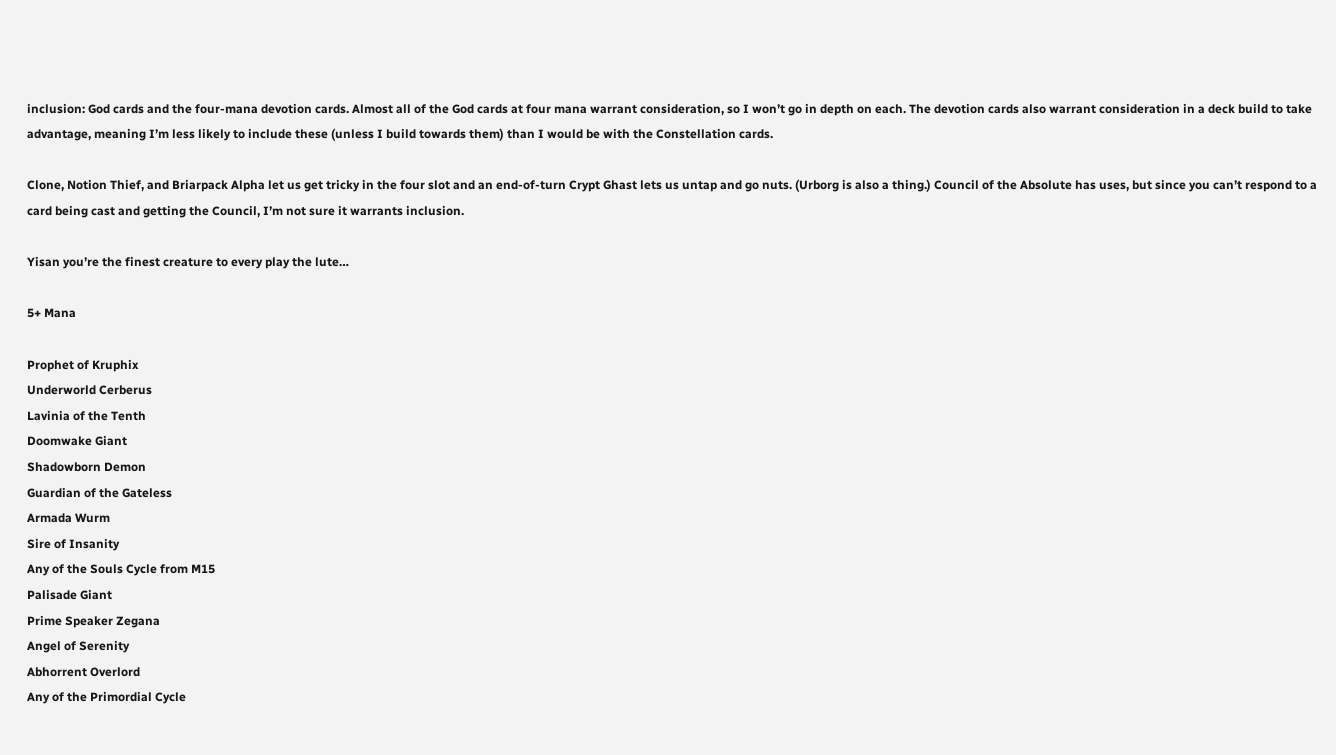inclusion: God cards and the four-mana devotion cards. Almost all of the God cards at four mana warrant consideration, so I won’t go in depth on each. The devotion cards also warrant consideration in a deck build to take advantage, meaning I’m less likely to include these (unless I build towards them) than I would be with the Constellation cards.

Clone, Notion Thief, and Briarpack Alpha let us get tricky in the four slot and an end-of-turn Crypt Ghast lets us untap and go nuts. (Urborg is also a thing.) Council of the Absolute has uses, but since you can’t respond to a card being cast and getting the Council, I’m not sure it warrants inclusion.

Yisan you’re the finest creature to every play the lute…

5+ Mana

Prophet of Kruphix
Underworld Cerberus
Lavinia of the Tenth
Doomwake Giant
Shadowborn Demon
Guardian of the Gateless
Armada Wurm
Sire of Insanity
Any of the Souls Cycle from M15
Palisade Giant
Prime Speaker Zegana
Angel of Serenity
Abhorrent Overlord
Any of the Primordial Cycle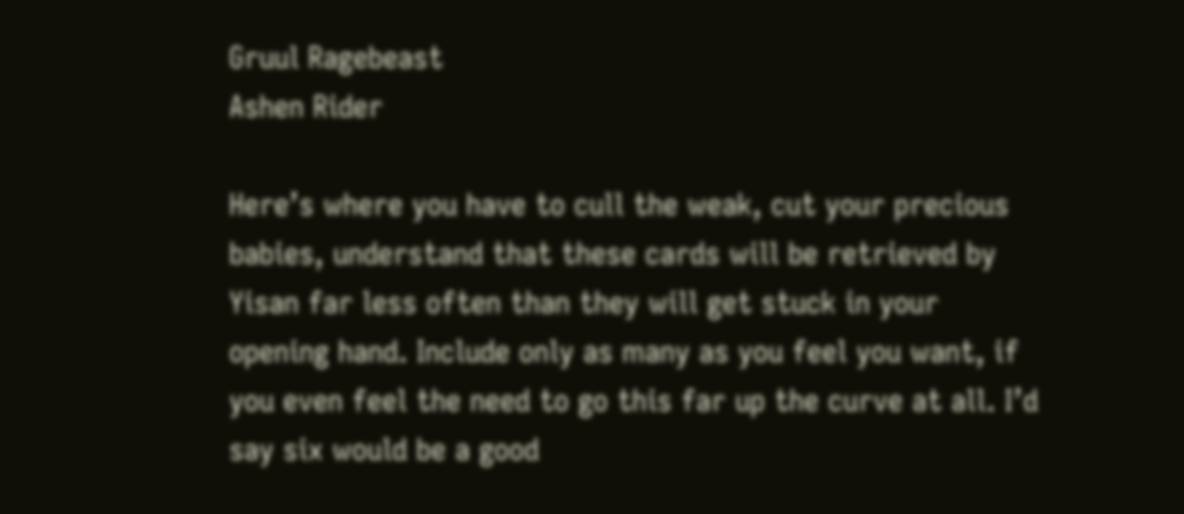Gruul Ragebeast
Ashen Rider

Here’s where you have to cull the weak, cut your precious babies, understand that these cards will be retrieved by Yisan far less often than they will get stuck in your opening hand. Include only as many as you feel you want, if you even feel the need to go this far up the curve at all. I’d say six would be a good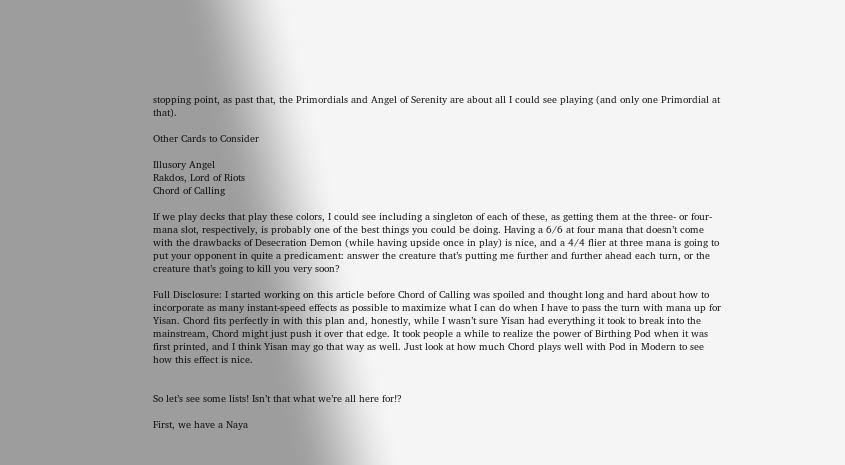stopping point, as past that, the Primordials and Angel of Serenity are about all I could see playing (and only one Primordial at that).

Other Cards to Consider

Illusory Angel
Rakdos, Lord of Riots
Chord of Calling

If we play decks that play these colors, I could see including a singleton of each of these, as getting them at the three- or four-mana slot, respectively, is probably one of the best things you could be doing. Having a 6/6 at four mana that doesn’t come with the drawbacks of Desecration Demon (while having upside once in play) is nice, and a 4/4 flier at three mana is going to put your opponent in quite a predicament: answer the creature that’s putting me further and further ahead each turn, or the creature that’s going to kill you very soon?

Full Disclosure: I started working on this article before Chord of Calling was spoiled and thought long and hard about how to incorporate as many instant-speed effects as possible to maximize what I can do when I have to pass the turn with mana up for Yisan. Chord fits perfectly in with this plan and, honestly, while I wasn’t sure Yisan had everything it took to break into the mainstream, Chord might just push it over that edge. It took people a while to realize the power of Birthing Pod when it was first printed, and I think Yisan may go that way as well. Just look at how much Chord plays well with Pod in Modern to see how this effect is nice.


So let’s see some lists! Isn’t that what we’re all here for!?

First, we have a Naya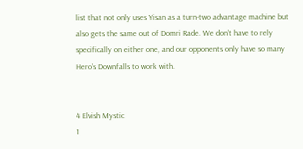list that not only uses Yisan as a turn-two advantage machine but also gets the same out of Domri Rade. We don’t have to rely specifically on either one, and our opponents only have so many Hero’s Downfalls to work with.


4 Elvish Mystic
1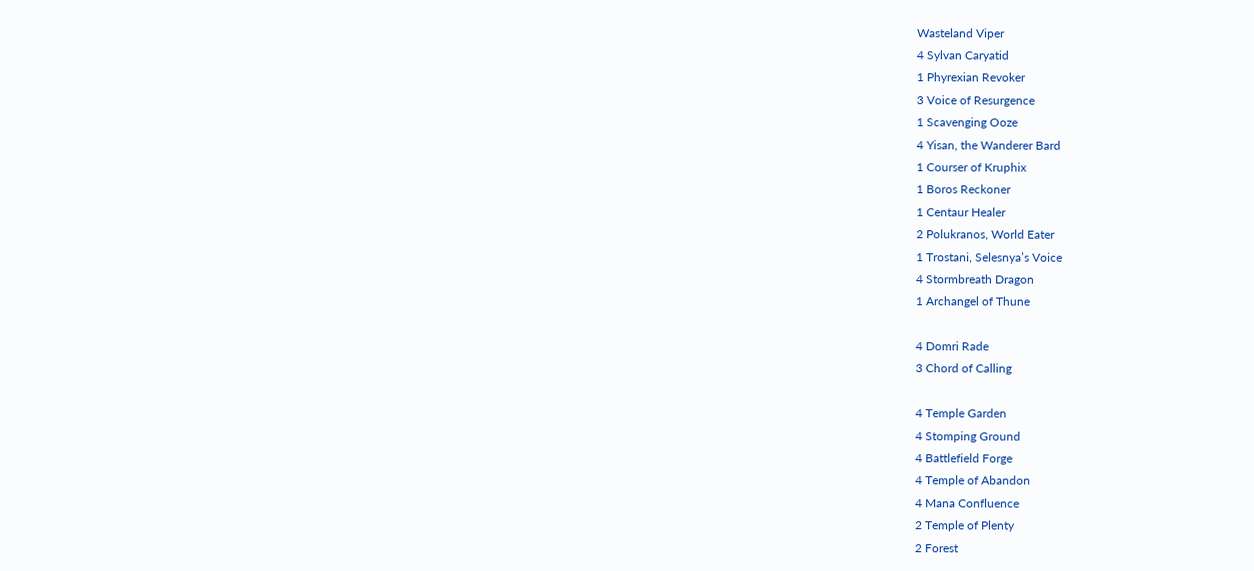Wasteland Viper
4 Sylvan Caryatid
1 Phyrexian Revoker
3 Voice of Resurgence
1 Scavenging Ooze
4 Yisan, the Wanderer Bard
1 Courser of Kruphix
1 Boros Reckoner
1 Centaur Healer
2 Polukranos, World Eater
1 Trostani, Selesnya’s Voice
4 Stormbreath Dragon
1 Archangel of Thune

4 Domri Rade
3 Chord of Calling

4 Temple Garden
4 Stomping Ground
4 Battlefield Forge
4 Temple of Abandon
4 Mana Confluence
2 Temple of Plenty
2 Forest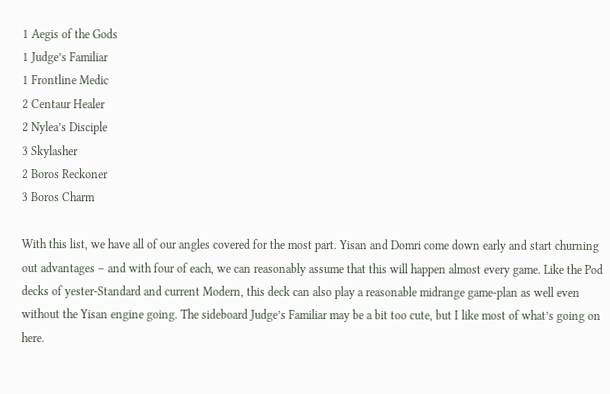1 Aegis of the Gods
1 Judge’s Familiar
1 Frontline Medic
2 Centaur Healer
2 Nylea’s Disciple
3 Skylasher
2 Boros Reckoner
3 Boros Charm

With this list, we have all of our angles covered for the most part. Yisan and Domri come down early and start churning out advantages – and with four of each, we can reasonably assume that this will happen almost every game. Like the Pod decks of yester-Standard and current Modern, this deck can also play a reasonable midrange game-plan as well even without the Yisan engine going. The sideboard Judge’s Familiar may be a bit too cute, but I like most of what’s going on here.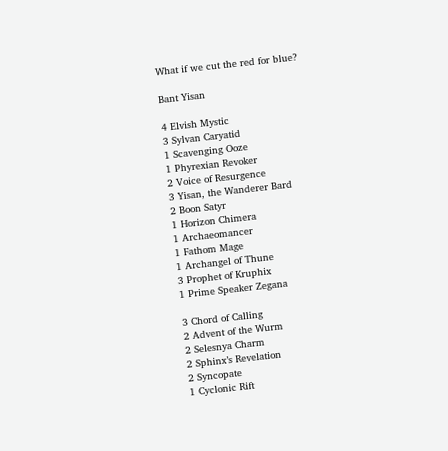What if we cut the red for blue?

Bant Yisan

4 Elvish Mystic
3 Sylvan Caryatid
1 Scavenging Ooze
1 Phyrexian Revoker
2 Voice of Resurgence
3 Yisan, the Wanderer Bard
2 Boon Satyr
1 Horizon Chimera
1 Archaeomancer
1 Fathom Mage
1 Archangel of Thune
3 Prophet of Kruphix
1 Prime Speaker Zegana

3 Chord of Calling
2 Advent of the Wurm
2 Selesnya Charm
2 Sphinx’s Revelation
2 Syncopate
1 Cyclonic Rift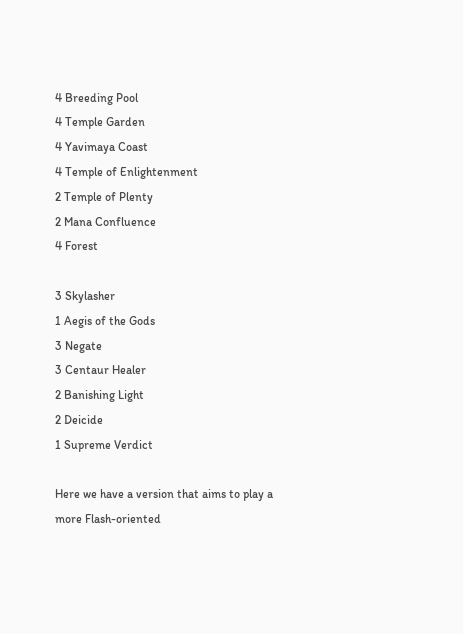4 Breeding Pool
4 Temple Garden
4 Yavimaya Coast
4 Temple of Enlightenment
2 Temple of Plenty
2 Mana Confluence
4 Forest

3 Skylasher
1 Aegis of the Gods
3 Negate
3 Centaur Healer
2 Banishing Light
2 Deicide
1 Supreme Verdict

Here we have a version that aims to play a more Flash-oriented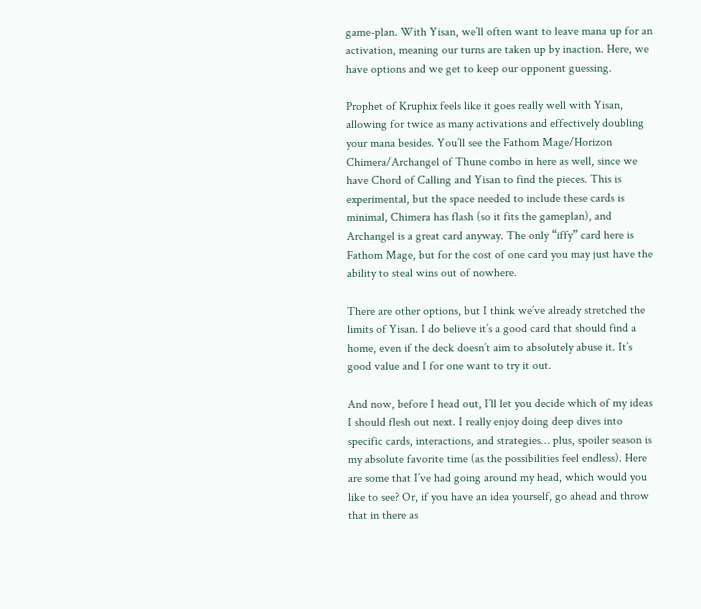game-plan. With Yisan, we’ll often want to leave mana up for an activation, meaning our turns are taken up by inaction. Here, we have options and we get to keep our opponent guessing.

Prophet of Kruphix feels like it goes really well with Yisan, allowing for twice as many activations and effectively doubling your mana besides. You’ll see the Fathom Mage/Horizon Chimera/Archangel of Thune combo in here as well, since we have Chord of Calling and Yisan to find the pieces. This is experimental, but the space needed to include these cards is minimal, Chimera has flash (so it fits the gameplan), and Archangel is a great card anyway. The only “iffy” card here is Fathom Mage, but for the cost of one card you may just have the ability to steal wins out of nowhere.

There are other options, but I think we’ve already stretched the limits of Yisan. I do believe it’s a good card that should find a home, even if the deck doesn’t aim to absolutely abuse it. It’s good value and I for one want to try it out.

And now, before I head out, I’ll let you decide which of my ideas I should flesh out next. I really enjoy doing deep dives into specific cards, interactions, and strategies… plus, spoiler season is my absolute favorite time (as the possibilities feel endless). Here are some that I’ve had going around my head, which would you like to see? Or, if you have an idea yourself, go ahead and throw that in there as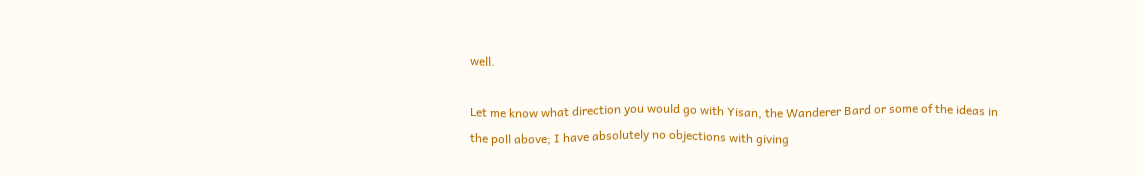well.

Let me know what direction you would go with Yisan, the Wanderer Bard or some of the ideas in the poll above; I have absolutely no objections with giving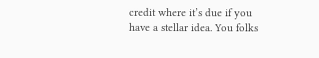credit where it’s due if you have a stellar idea. You folks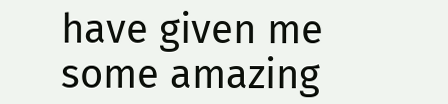have given me some amazing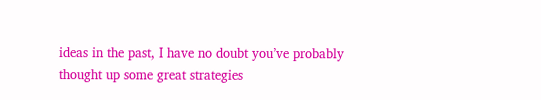ideas in the past, I have no doubt you’ve probably thought up some great strategies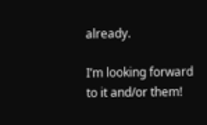already.

I’m looking forward to it and/or them!